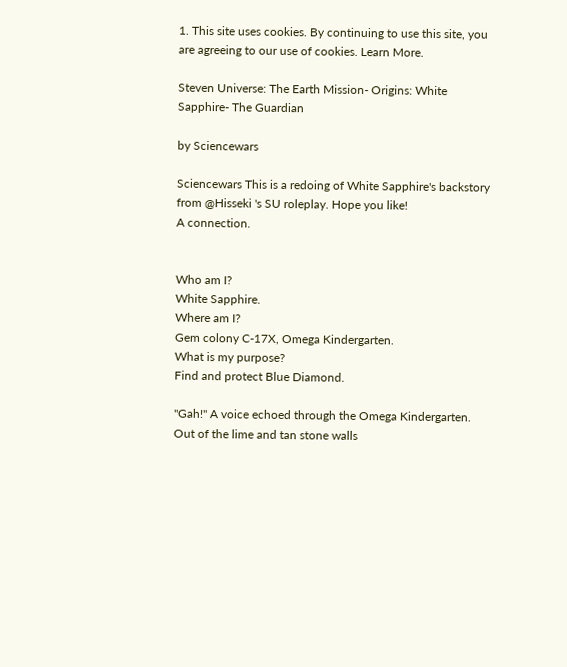1. This site uses cookies. By continuing to use this site, you are agreeing to our use of cookies. Learn More.

Steven Universe: The Earth Mission- Origins: White Sapphire- The Guardian

by Sciencewars

Sciencewars This is a redoing of White Sapphire's backstory from @Hisseki 's SU roleplay. Hope you like!
A connection.


Who am I?
White Sapphire.
Where am I?
Gem colony C-17X, Omega Kindergarten.
What is my purpose?
Find and protect Blue Diamond.

"Gah!" A voice echoed through the Omega Kindergarten. Out of the lime and tan stone walls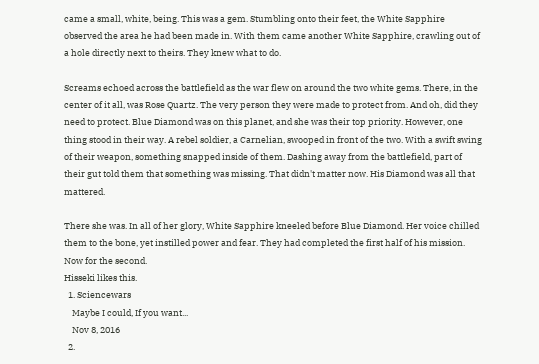came a small, white, being. This was a gem. Stumbling onto their feet, the White Sapphire observed the area he had been made in. With them came another White Sapphire, crawling out of a hole directly next to theirs. They knew what to do.

Screams echoed across the battlefield as the war flew on around the two white gems. There, in the center of it all, was Rose Quartz. The very person they were made to protect from. And oh, did they need to protect. Blue Diamond was on this planet, and she was their top priority. However, one thing stood in their way. A rebel soldier, a Carnelian, swooped in front of the two. With a swift swing of their weapon, something snapped inside of them. Dashing away from the battlefield, part of their gut told them that something was missing. That didn't matter now. His Diamond was all that mattered.

There she was. In all of her glory, White Sapphire kneeled before Blue Diamond. Her voice chilled them to the bone, yet instilled power and fear. They had completed the first half of his mission. Now for the second.
Hisseki likes this.
  1. Sciencewars
    Maybe I could, If you want...
    Nov 8, 2016
  2.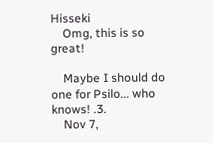Hisseki
    Omg, this is so great!

    Maybe I should do one for Psilo... who knows! .3.
    Nov 7,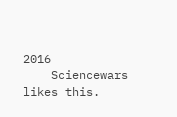2016
    Sciencewars likes this.